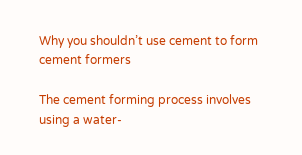Why you shouldn’t use cement to form cement formers

The cement forming process involves using a water-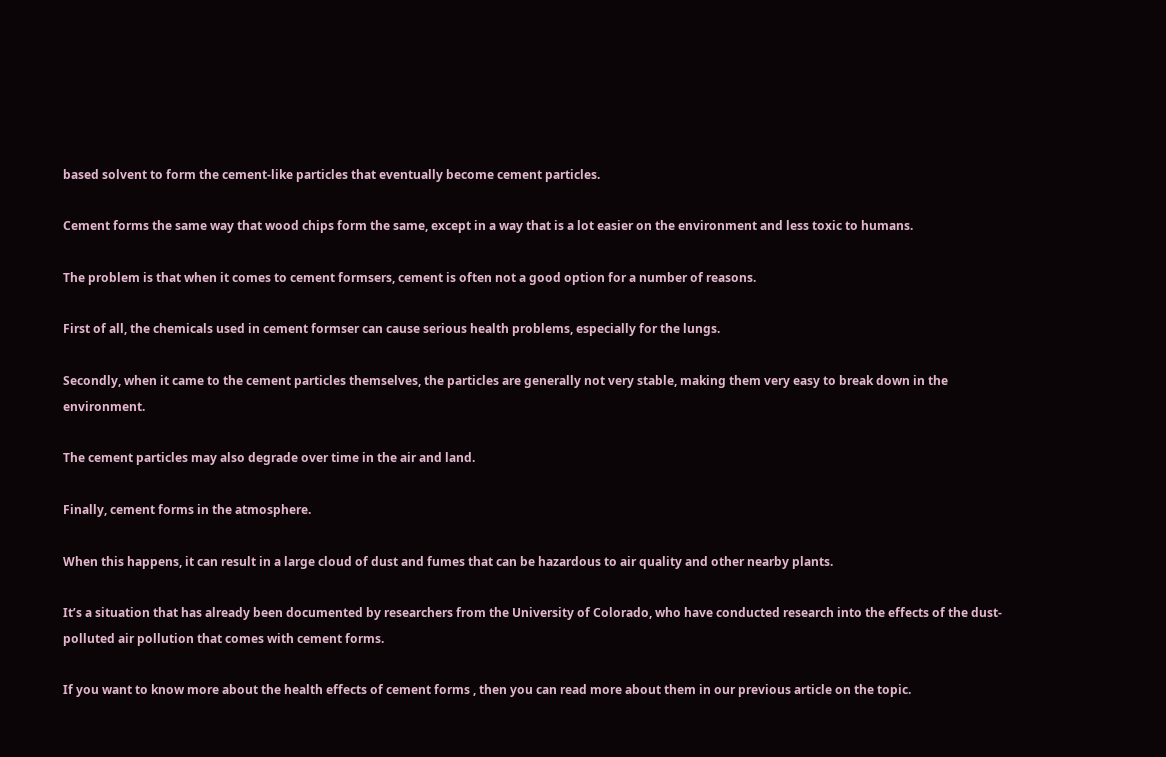based solvent to form the cement-like particles that eventually become cement particles.

Cement forms the same way that wood chips form the same, except in a way that is a lot easier on the environment and less toxic to humans.

The problem is that when it comes to cement formsers, cement is often not a good option for a number of reasons.

First of all, the chemicals used in cement formser can cause serious health problems, especially for the lungs.

Secondly, when it came to the cement particles themselves, the particles are generally not very stable, making them very easy to break down in the environment.

The cement particles may also degrade over time in the air and land.

Finally, cement forms in the atmosphere.

When this happens, it can result in a large cloud of dust and fumes that can be hazardous to air quality and other nearby plants.

It’s a situation that has already been documented by researchers from the University of Colorado, who have conducted research into the effects of the dust-polluted air pollution that comes with cement forms.

If you want to know more about the health effects of cement forms , then you can read more about them in our previous article on the topic.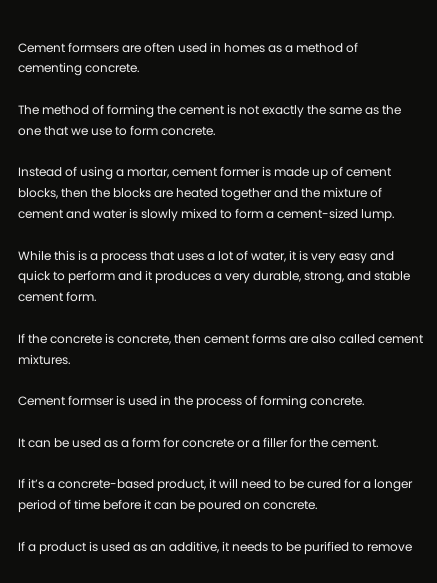Cement formsers are often used in homes as a method of cementing concrete.

The method of forming the cement is not exactly the same as the one that we use to form concrete.

Instead of using a mortar, cement former is made up of cement blocks, then the blocks are heated together and the mixture of cement and water is slowly mixed to form a cement-sized lump.

While this is a process that uses a lot of water, it is very easy and quick to perform and it produces a very durable, strong, and stable cement form.

If the concrete is concrete, then cement forms are also called cement mixtures.

Cement formser is used in the process of forming concrete.

It can be used as a form for concrete or a filler for the cement.

If it’s a concrete-based product, it will need to be cured for a longer period of time before it can be poured on concrete.

If a product is used as an additive, it needs to be purified to remove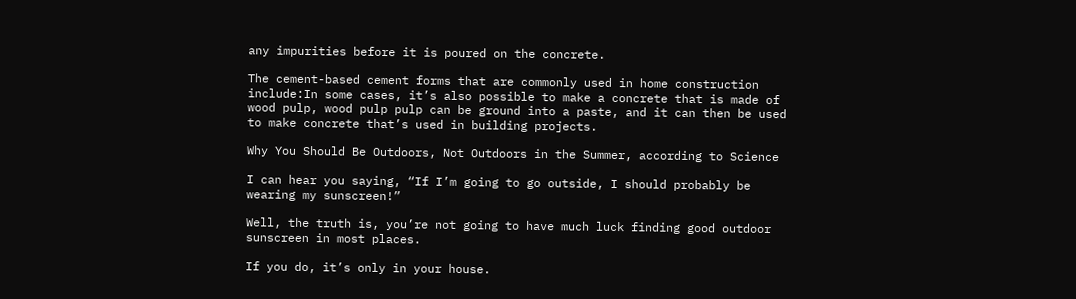any impurities before it is poured on the concrete.

The cement-based cement forms that are commonly used in home construction include:In some cases, it’s also possible to make a concrete that is made of wood pulp, wood pulp pulp can be ground into a paste, and it can then be used to make concrete that’s used in building projects.

Why You Should Be Outdoors, Not Outdoors in the Summer, according to Science

I can hear you saying, “If I’m going to go outside, I should probably be wearing my sunscreen!”

Well, the truth is, you’re not going to have much luck finding good outdoor sunscreen in most places.

If you do, it’s only in your house.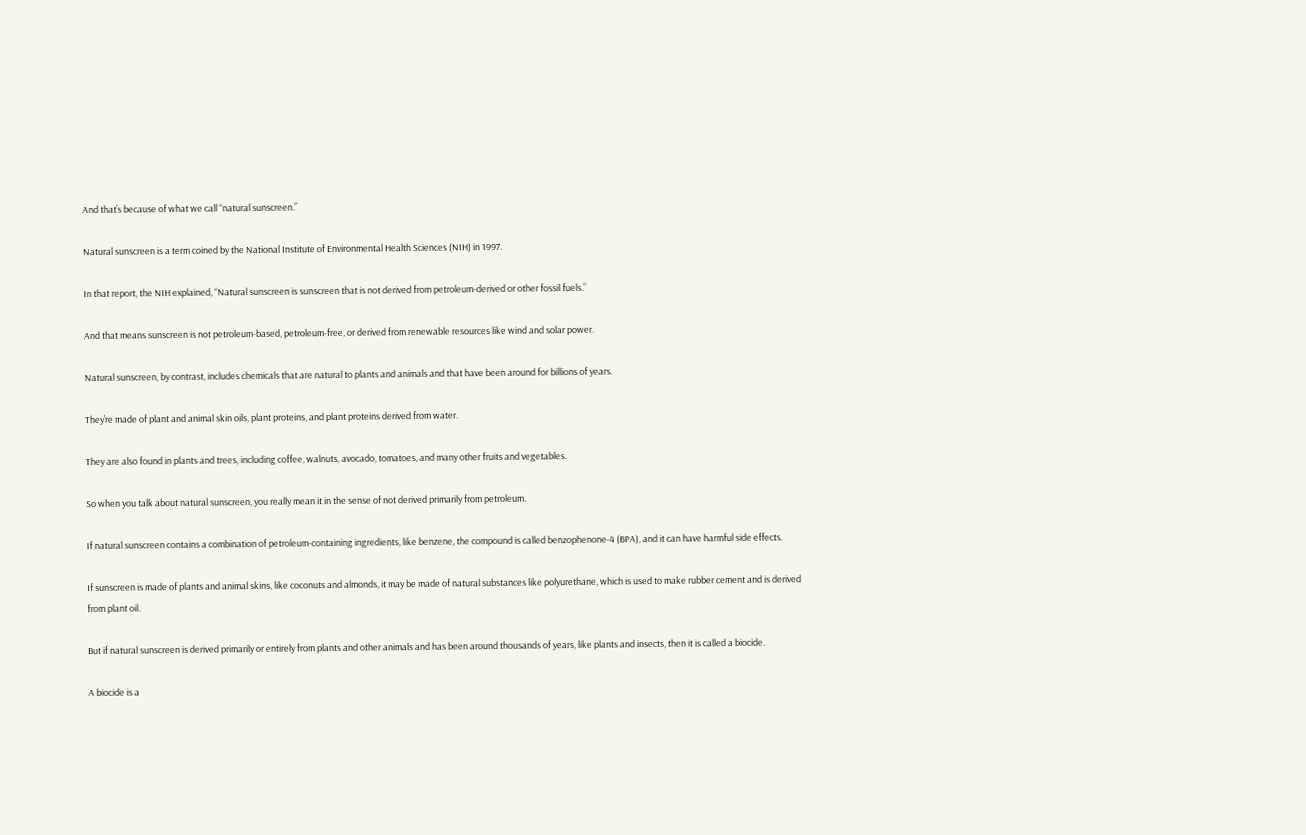And that’s because of what we call “natural sunscreen.”

Natural sunscreen is a term coined by the National Institute of Environmental Health Sciences (NIH) in 1997.

In that report, the NIH explained, “Natural sunscreen is sunscreen that is not derived from petroleum-derived or other fossil fuels.”

And that means sunscreen is not petroleum-based, petroleum-free, or derived from renewable resources like wind and solar power.

Natural sunscreen, by contrast, includes chemicals that are natural to plants and animals and that have been around for billions of years.

They’re made of plant and animal skin oils, plant proteins, and plant proteins derived from water.

They are also found in plants and trees, including coffee, walnuts, avocado, tomatoes, and many other fruits and vegetables.

So when you talk about natural sunscreen, you really mean it in the sense of not derived primarily from petroleum.

If natural sunscreen contains a combination of petroleum-containing ingredients, like benzene, the compound is called benzophenone-4 (BPA), and it can have harmful side effects.

If sunscreen is made of plants and animal skins, like coconuts and almonds, it may be made of natural substances like polyurethane, which is used to make rubber cement and is derived from plant oil.

But if natural sunscreen is derived primarily or entirely from plants and other animals and has been around thousands of years, like plants and insects, then it is called a biocide.

A biocide is a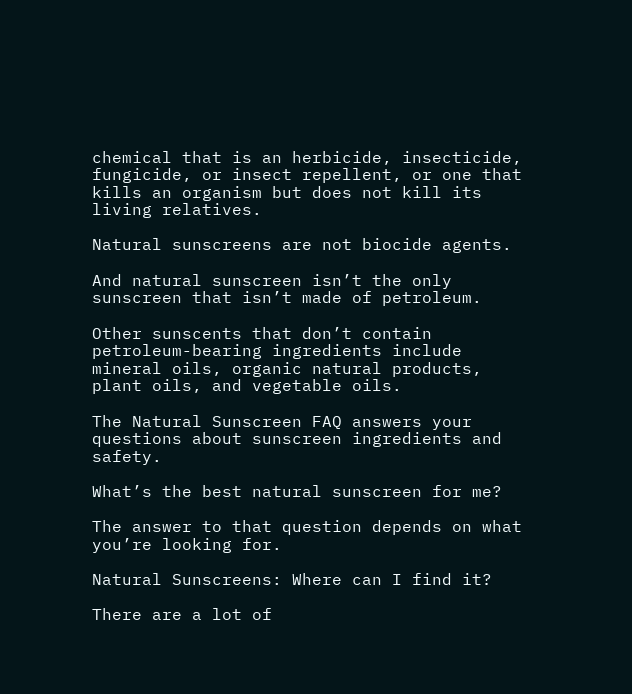chemical that is an herbicide, insecticide, fungicide, or insect repellent, or one that kills an organism but does not kill its living relatives.

Natural sunscreens are not biocide agents.

And natural sunscreen isn’t the only sunscreen that isn’t made of petroleum.

Other sunscents that don’t contain petroleum-bearing ingredients include mineral oils, organic natural products, plant oils, and vegetable oils.

The Natural Sunscreen FAQ answers your questions about sunscreen ingredients and safety.

What’s the best natural sunscreen for me?

The answer to that question depends on what you’re looking for.

Natural Sunscreens: Where can I find it?

There are a lot of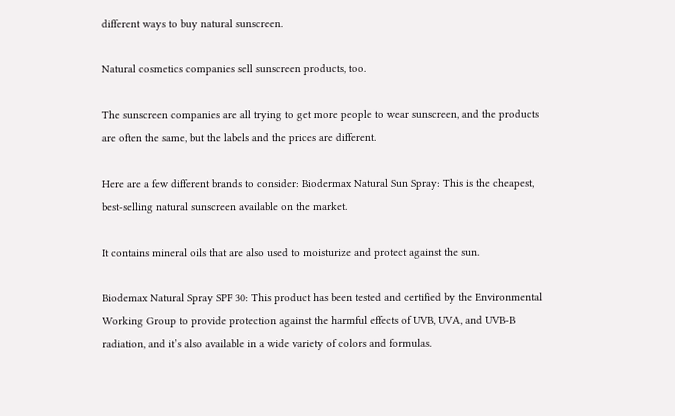different ways to buy natural sunscreen.

Natural cosmetics companies sell sunscreen products, too.

The sunscreen companies are all trying to get more people to wear sunscreen, and the products are often the same, but the labels and the prices are different.

Here are a few different brands to consider: Biodermax Natural Sun Spray: This is the cheapest, best-selling natural sunscreen available on the market.

It contains mineral oils that are also used to moisturize and protect against the sun.

Biodemax Natural Spray SPF 30: This product has been tested and certified by the Environmental Working Group to provide protection against the harmful effects of UVB, UVA, and UVB-B radiation, and it’s also available in a wide variety of colors and formulas.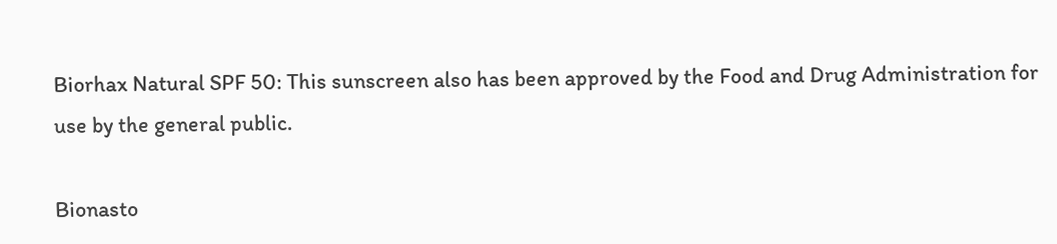Biorhax Natural SPF 50: This sunscreen also has been approved by the Food and Drug Administration for use by the general public.

Bionasto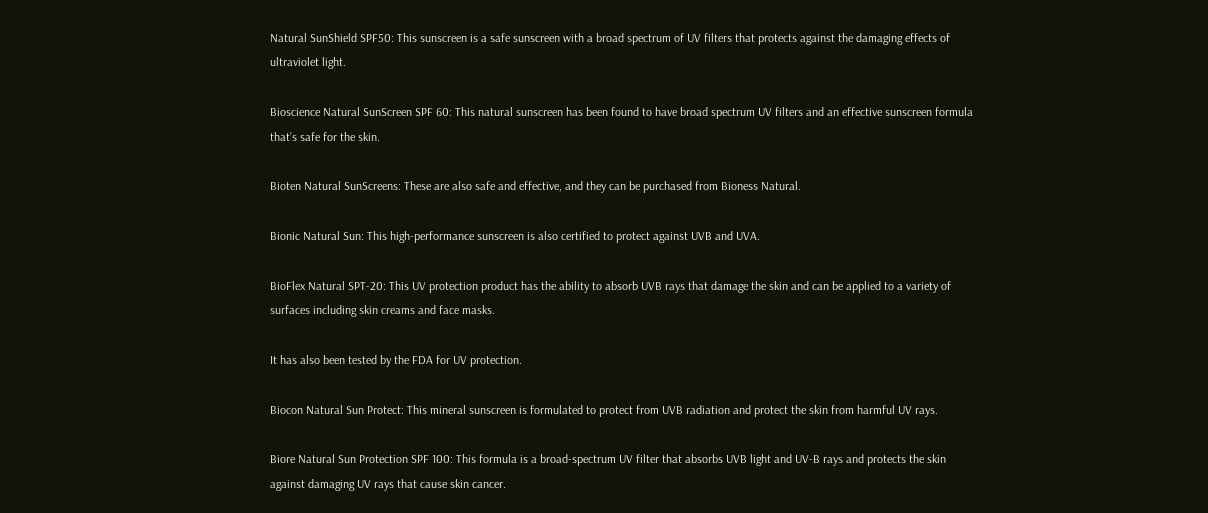Natural SunShield SPF50: This sunscreen is a safe sunscreen with a broad spectrum of UV filters that protects against the damaging effects of ultraviolet light.

Bioscience Natural SunScreen SPF 60: This natural sunscreen has been found to have broad spectrum UV filters and an effective sunscreen formula that’s safe for the skin.

Bioten Natural SunScreens: These are also safe and effective, and they can be purchased from Bioness Natural.

Bionic Natural Sun: This high-performance sunscreen is also certified to protect against UVB and UVA.

BioFlex Natural SPT-20: This UV protection product has the ability to absorb UVB rays that damage the skin and can be applied to a variety of surfaces including skin creams and face masks.

It has also been tested by the FDA for UV protection.

Biocon Natural Sun Protect: This mineral sunscreen is formulated to protect from UVB radiation and protect the skin from harmful UV rays.

Biore Natural Sun Protection SPF 100: This formula is a broad-spectrum UV filter that absorbs UVB light and UV-B rays and protects the skin against damaging UV rays that cause skin cancer.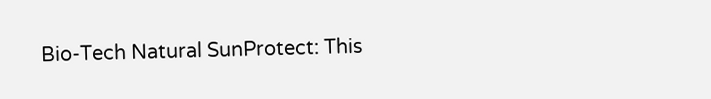Bio-Tech Natural SunProtect: This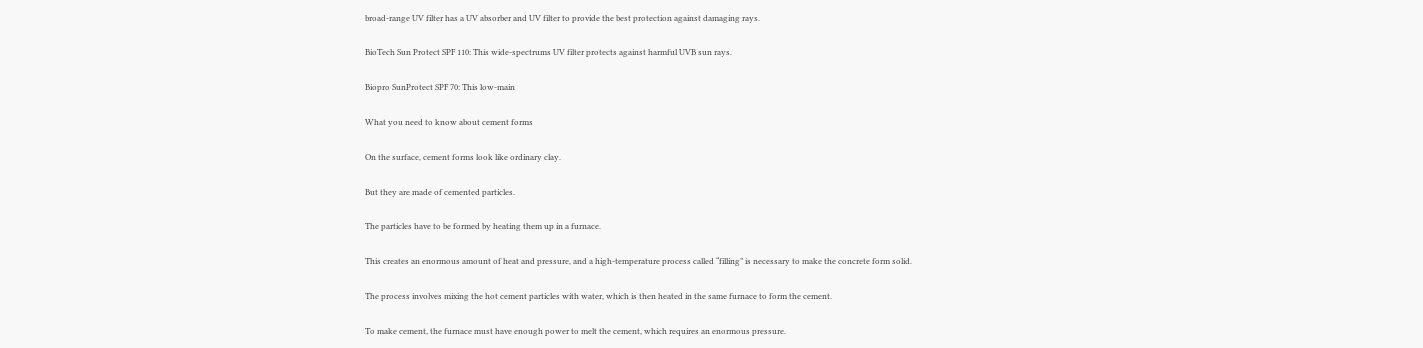broad-range UV filter has a UV absorber and UV filter to provide the best protection against damaging rays.

BioTech Sun Protect SPF 110: This wide-spectrums UV filter protects against harmful UVB sun rays.

Biopro SunProtect SPF 70: This low-main

What you need to know about cement forms

On the surface, cement forms look like ordinary clay.

But they are made of cemented particles.

The particles have to be formed by heating them up in a furnace.

This creates an enormous amount of heat and pressure, and a high-temperature process called “filling” is necessary to make the concrete form solid.

The process involves mixing the hot cement particles with water, which is then heated in the same furnace to form the cement.

To make cement, the furnace must have enough power to melt the cement, which requires an enormous pressure.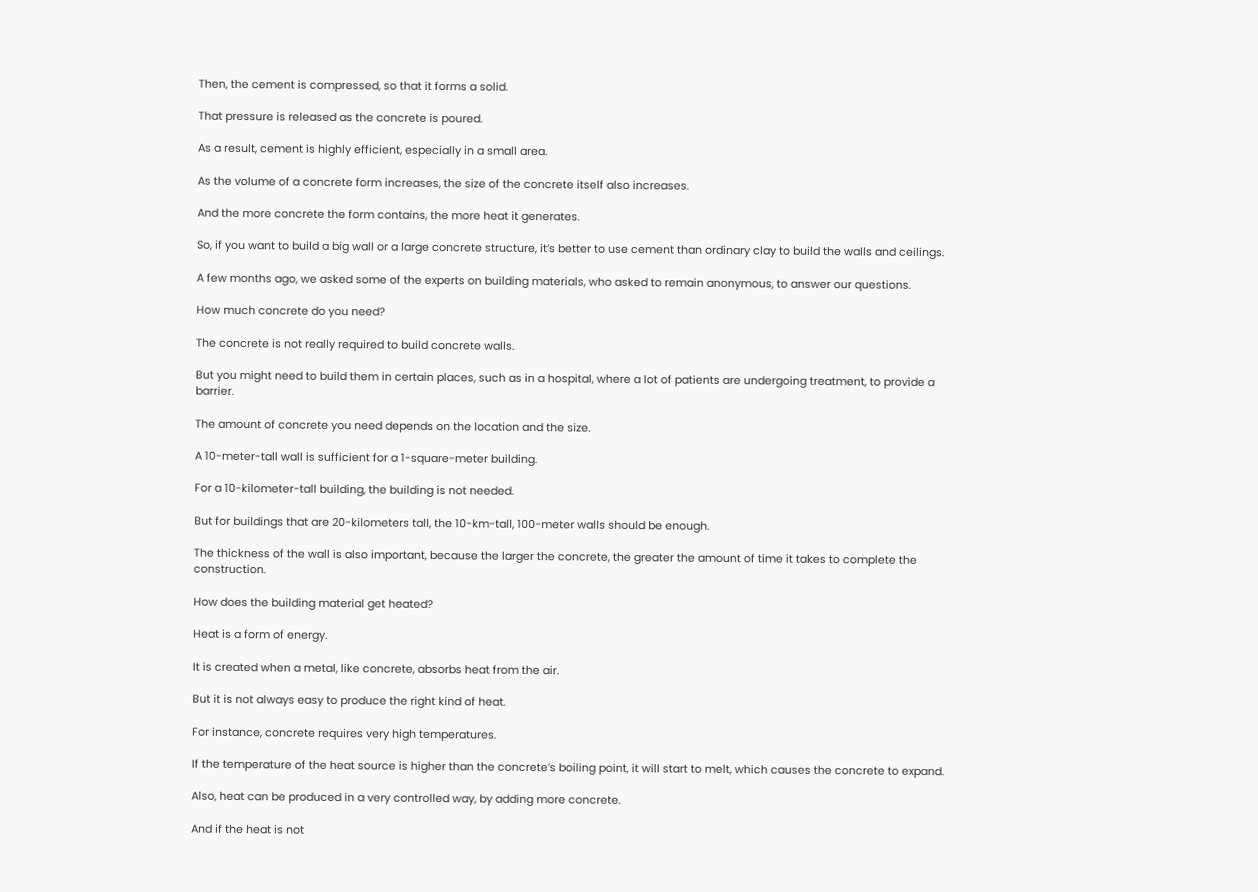Then, the cement is compressed, so that it forms a solid.

That pressure is released as the concrete is poured.

As a result, cement is highly efficient, especially in a small area.

As the volume of a concrete form increases, the size of the concrete itself also increases.

And the more concrete the form contains, the more heat it generates.

So, if you want to build a big wall or a large concrete structure, it’s better to use cement than ordinary clay to build the walls and ceilings.

A few months ago, we asked some of the experts on building materials, who asked to remain anonymous, to answer our questions.

How much concrete do you need?

The concrete is not really required to build concrete walls.

But you might need to build them in certain places, such as in a hospital, where a lot of patients are undergoing treatment, to provide a barrier.

The amount of concrete you need depends on the location and the size.

A 10-meter-tall wall is sufficient for a 1-square-meter building.

For a 10-kilometer-tall building, the building is not needed.

But for buildings that are 20-kilometers tall, the 10-km-tall, 100-meter walls should be enough.

The thickness of the wall is also important, because the larger the concrete, the greater the amount of time it takes to complete the construction.

How does the building material get heated?

Heat is a form of energy.

It is created when a metal, like concrete, absorbs heat from the air.

But it is not always easy to produce the right kind of heat.

For instance, concrete requires very high temperatures.

If the temperature of the heat source is higher than the concrete’s boiling point, it will start to melt, which causes the concrete to expand.

Also, heat can be produced in a very controlled way, by adding more concrete.

And if the heat is not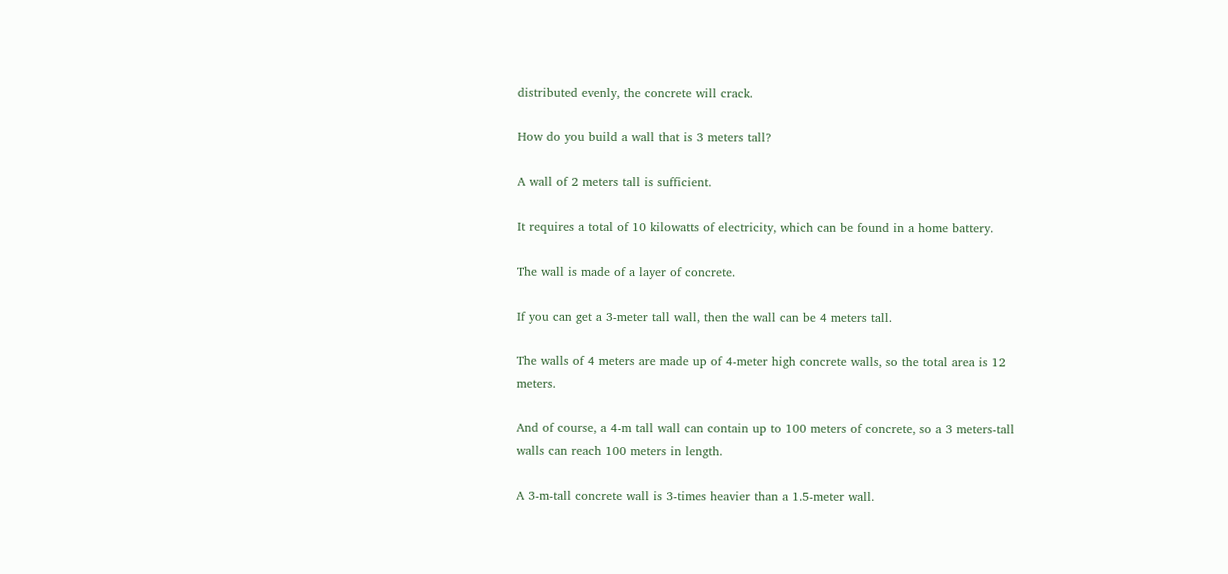distributed evenly, the concrete will crack.

How do you build a wall that is 3 meters tall?

A wall of 2 meters tall is sufficient.

It requires a total of 10 kilowatts of electricity, which can be found in a home battery.

The wall is made of a layer of concrete.

If you can get a 3-meter tall wall, then the wall can be 4 meters tall.

The walls of 4 meters are made up of 4-meter high concrete walls, so the total area is 12 meters.

And of course, a 4-m tall wall can contain up to 100 meters of concrete, so a 3 meters-tall walls can reach 100 meters in length.

A 3-m-tall concrete wall is 3-times heavier than a 1.5-meter wall.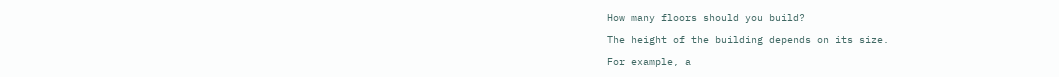How many floors should you build?

The height of the building depends on its size.

For example, a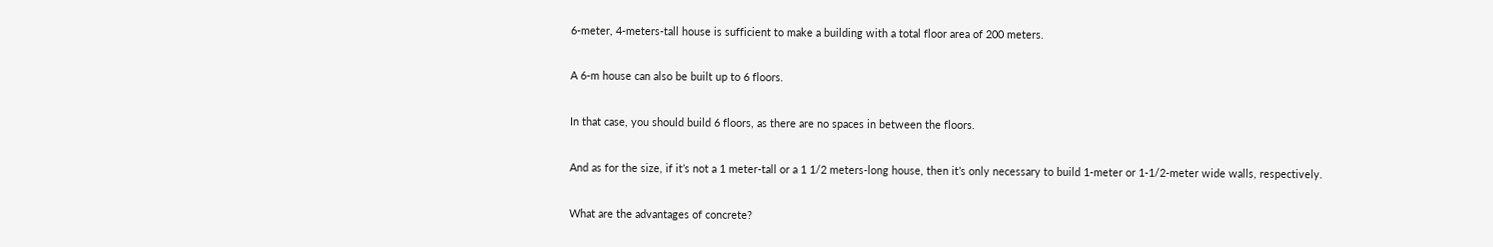6-meter, 4-meters-tall house is sufficient to make a building with a total floor area of 200 meters.

A 6-m house can also be built up to 6 floors.

In that case, you should build 6 floors, as there are no spaces in between the floors.

And as for the size, if it’s not a 1 meter-tall or a 1 1/2 meters-long house, then it’s only necessary to build 1-meter or 1-1/2-meter wide walls, respectively.

What are the advantages of concrete?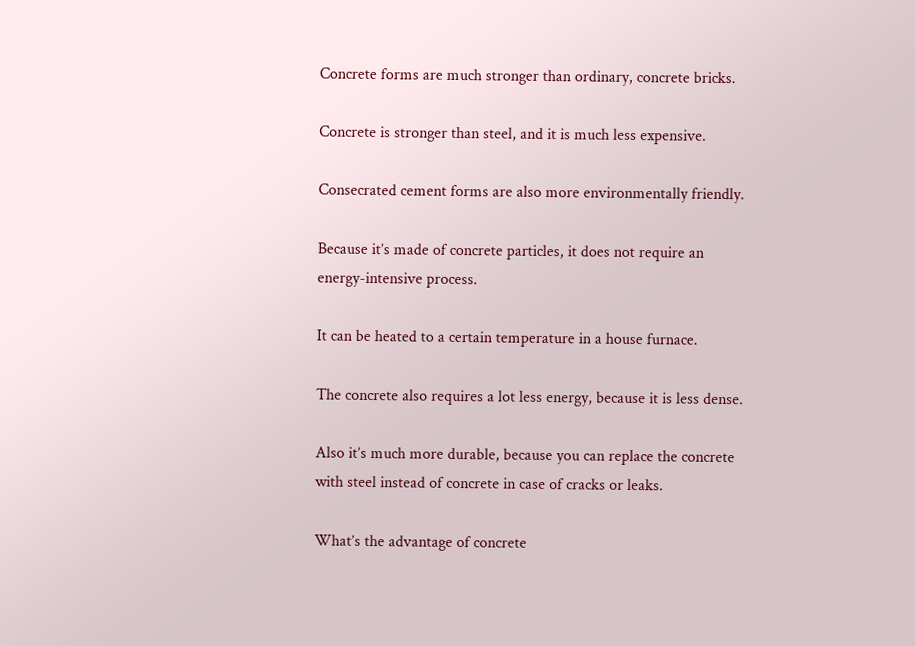Concrete forms are much stronger than ordinary, concrete bricks.

Concrete is stronger than steel, and it is much less expensive.

Consecrated cement forms are also more environmentally friendly.

Because it’s made of concrete particles, it does not require an energy-intensive process.

It can be heated to a certain temperature in a house furnace.

The concrete also requires a lot less energy, because it is less dense.

Also it’s much more durable, because you can replace the concrete with steel instead of concrete in case of cracks or leaks.

What’s the advantage of concrete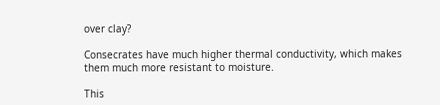over clay?

Consecrates have much higher thermal conductivity, which makes them much more resistant to moisture.

This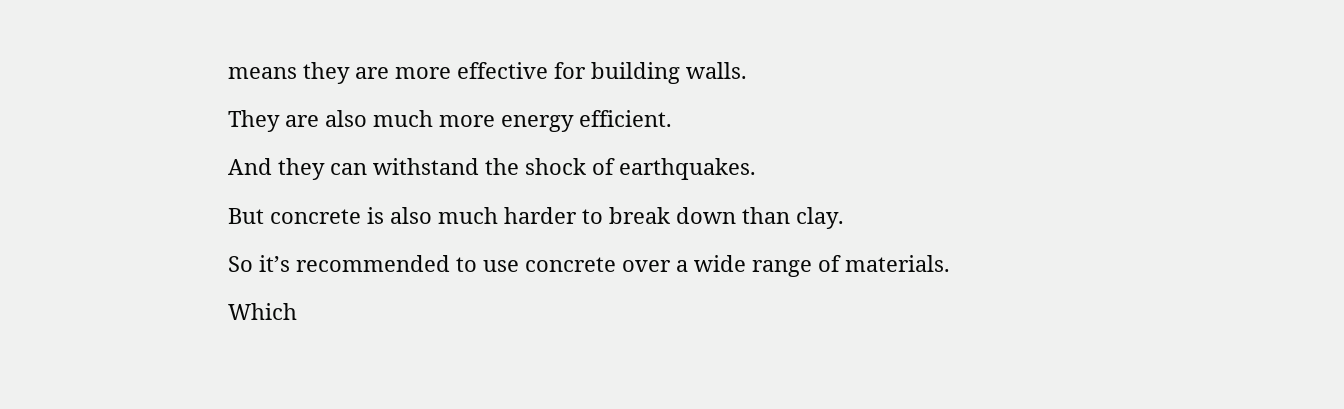means they are more effective for building walls.

They are also much more energy efficient.

And they can withstand the shock of earthquakes.

But concrete is also much harder to break down than clay.

So it’s recommended to use concrete over a wide range of materials.

Which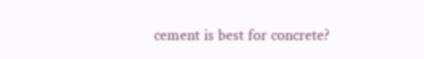cement is best for concrete?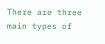There are three main types of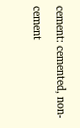cement: cemented, non-cement